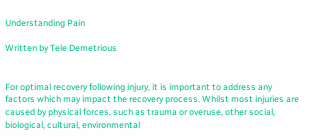Understanding Pain

Written by Tele Demetrious


For optimal recovery following injury, it is important to address any factors which may impact the recovery process. Whilst most injuries are caused by physical forces, such as trauma or overuse, other social, biological, cultural, environmental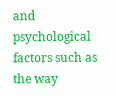and psychological factors such as the way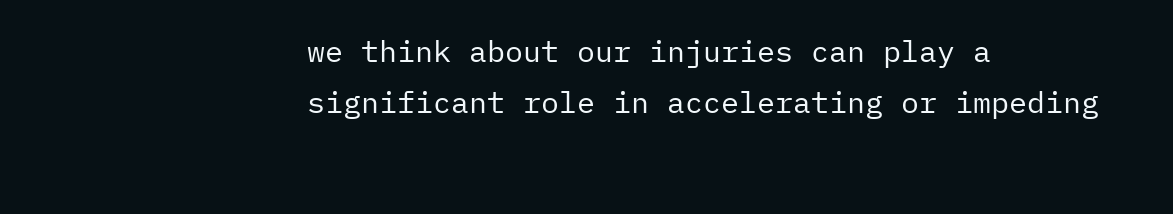we think about our injuries can play a significant role in accelerating or impeding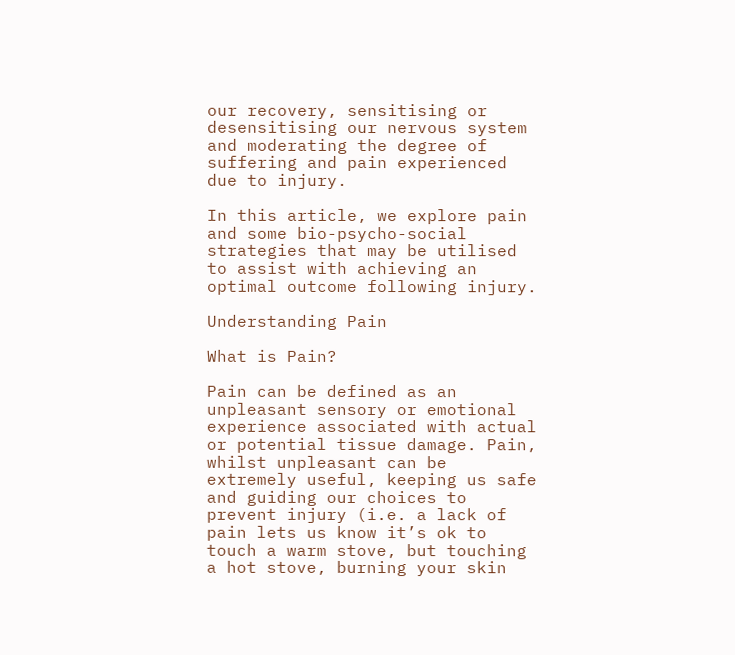our recovery, sensitising or desensitising our nervous system and moderating the degree of suffering and pain experienced due to injury.

In this article, we explore pain and some bio-psycho-social strategies that may be utilised to assist with achieving an optimal outcome following injury.

Understanding Pain

What is Pain?

Pain can be defined as an unpleasant sensory or emotional experience associated with actual or potential tissue damage. Pain, whilst unpleasant can be extremely useful, keeping us safe and guiding our choices to prevent injury (i.e. a lack of pain lets us know it’s ok to touch a warm stove, but touching a hot stove, burning your skin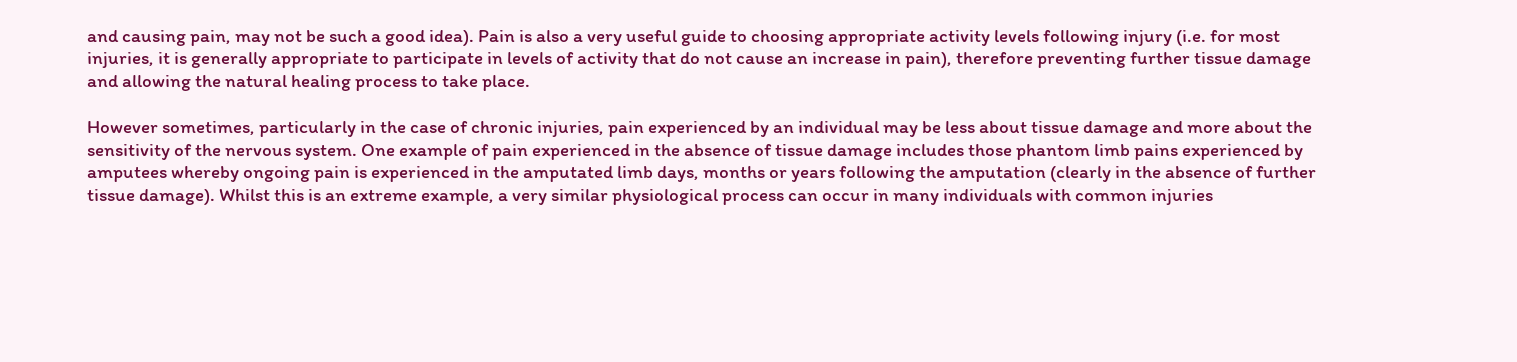and causing pain, may not be such a good idea). Pain is also a very useful guide to choosing appropriate activity levels following injury (i.e. for most injuries, it is generally appropriate to participate in levels of activity that do not cause an increase in pain), therefore preventing further tissue damage and allowing the natural healing process to take place.

However sometimes, particularly in the case of chronic injuries, pain experienced by an individual may be less about tissue damage and more about the sensitivity of the nervous system. One example of pain experienced in the absence of tissue damage includes those phantom limb pains experienced by amputees whereby ongoing pain is experienced in the amputated limb days, months or years following the amputation (clearly in the absence of further tissue damage). Whilst this is an extreme example, a very similar physiological process can occur in many individuals with common injuries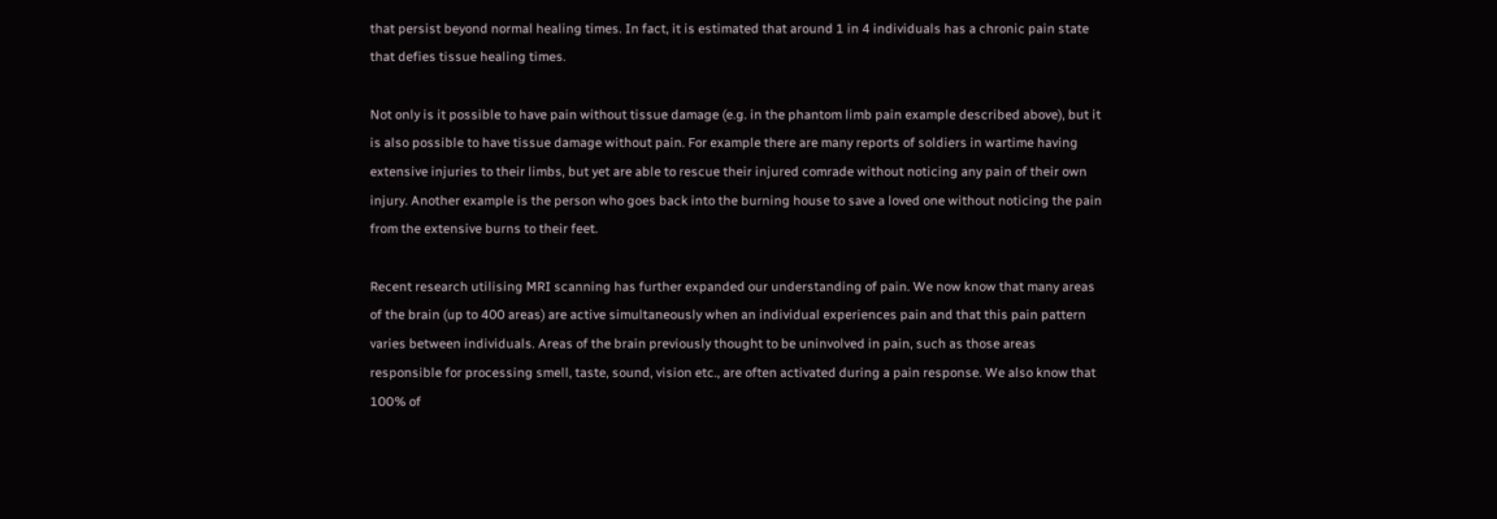that persist beyond normal healing times. In fact, it is estimated that around 1 in 4 individuals has a chronic pain state that defies tissue healing times.

Not only is it possible to have pain without tissue damage (e.g. in the phantom limb pain example described above), but it is also possible to have tissue damage without pain. For example there are many reports of soldiers in wartime having extensive injuries to their limbs, but yet are able to rescue their injured comrade without noticing any pain of their own injury. Another example is the person who goes back into the burning house to save a loved one without noticing the pain from the extensive burns to their feet.

Recent research utilising MRI scanning has further expanded our understanding of pain. We now know that many areas of the brain (up to 400 areas) are active simultaneously when an individual experiences pain and that this pain pattern varies between individuals. Areas of the brain previously thought to be uninvolved in pain, such as those areas responsible for processing smell, taste, sound, vision etc., are often activated during a pain response. We also know that 100% of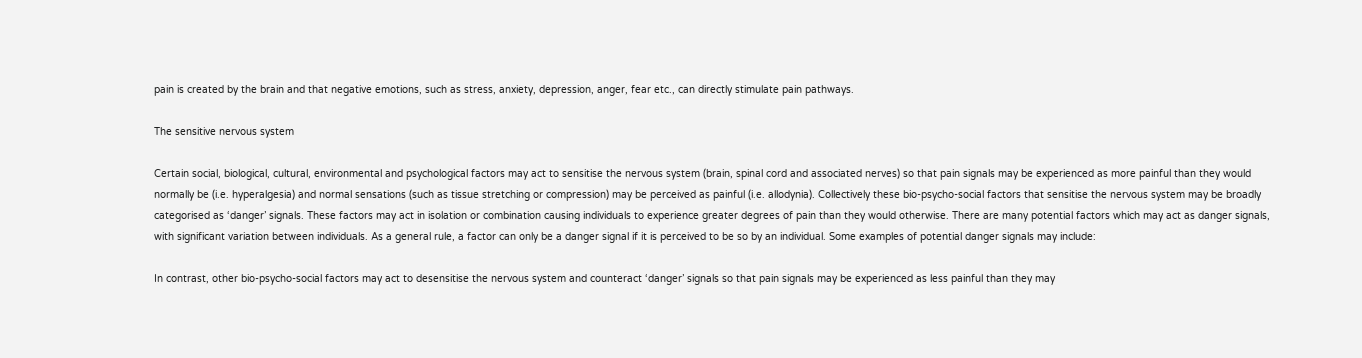pain is created by the brain and that negative emotions, such as stress, anxiety, depression, anger, fear etc., can directly stimulate pain pathways.

The sensitive nervous system

Certain social, biological, cultural, environmental and psychological factors may act to sensitise the nervous system (brain, spinal cord and associated nerves) so that pain signals may be experienced as more painful than they would normally be (i.e. hyperalgesia) and normal sensations (such as tissue stretching or compression) may be perceived as painful (i.e. allodynia). Collectively these bio-psycho-social factors that sensitise the nervous system may be broadly categorised as ‘danger’ signals. These factors may act in isolation or combination causing individuals to experience greater degrees of pain than they would otherwise. There are many potential factors which may act as danger signals, with significant variation between individuals. As a general rule, a factor can only be a danger signal if it is perceived to be so by an individual. Some examples of potential danger signals may include:

In contrast, other bio-psycho-social factors may act to desensitise the nervous system and counteract ‘danger’ signals so that pain signals may be experienced as less painful than they may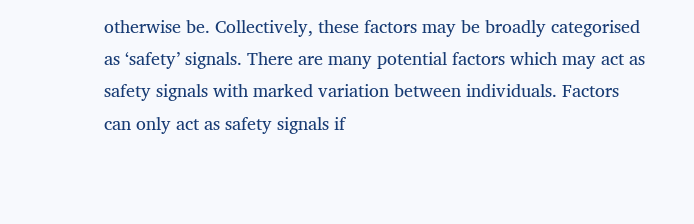otherwise be. Collectively, these factors may be broadly categorised as ‘safety’ signals. There are many potential factors which may act as safety signals with marked variation between individuals. Factors can only act as safety signals if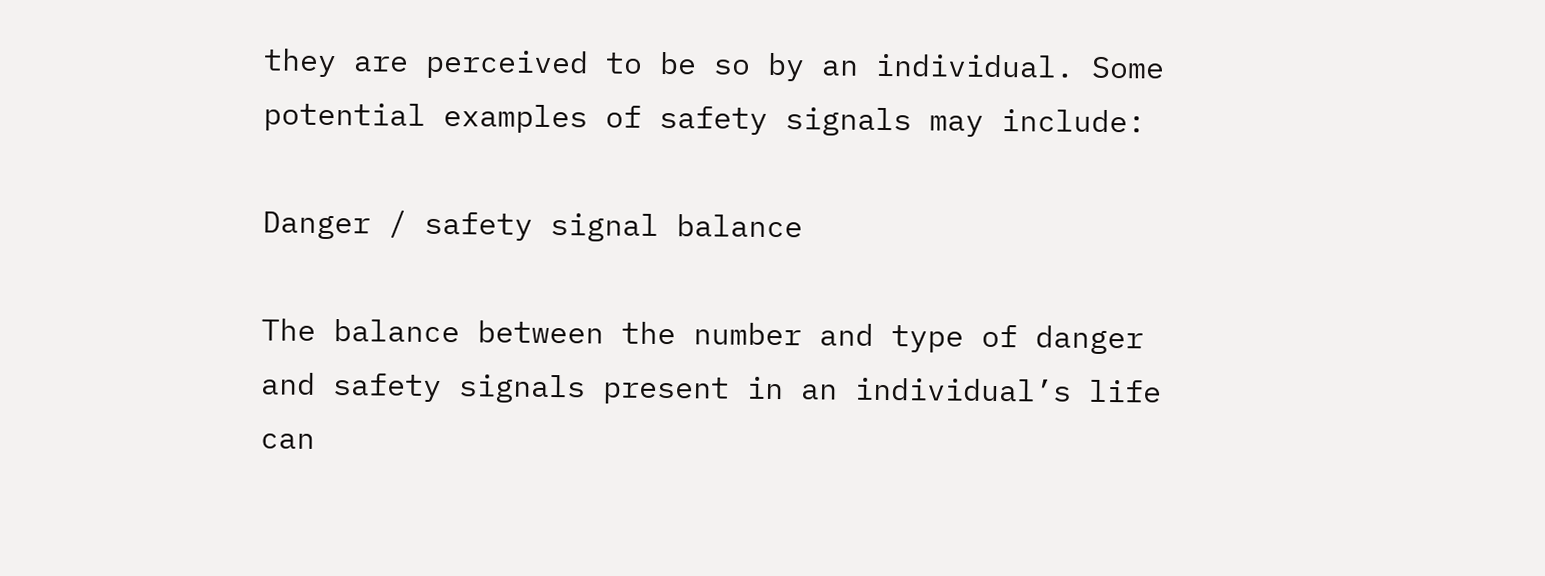they are perceived to be so by an individual. Some potential examples of safety signals may include:

Danger / safety signal balance

The balance between the number and type of danger and safety signals present in an individual’s life can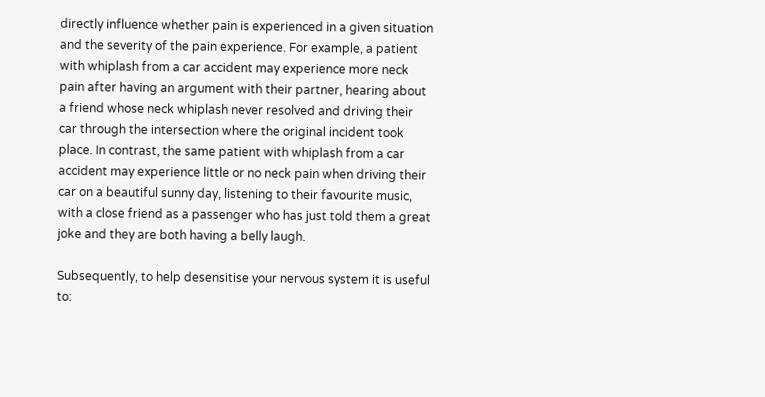directly influence whether pain is experienced in a given situation and the severity of the pain experience. For example, a patient with whiplash from a car accident may experience more neck pain after having an argument with their partner, hearing about a friend whose neck whiplash never resolved and driving their car through the intersection where the original incident took place. In contrast, the same patient with whiplash from a car accident may experience little or no neck pain when driving their car on a beautiful sunny day, listening to their favourite music, with a close friend as a passenger who has just told them a great joke and they are both having a belly laugh.

Subsequently, to help desensitise your nervous system it is useful to: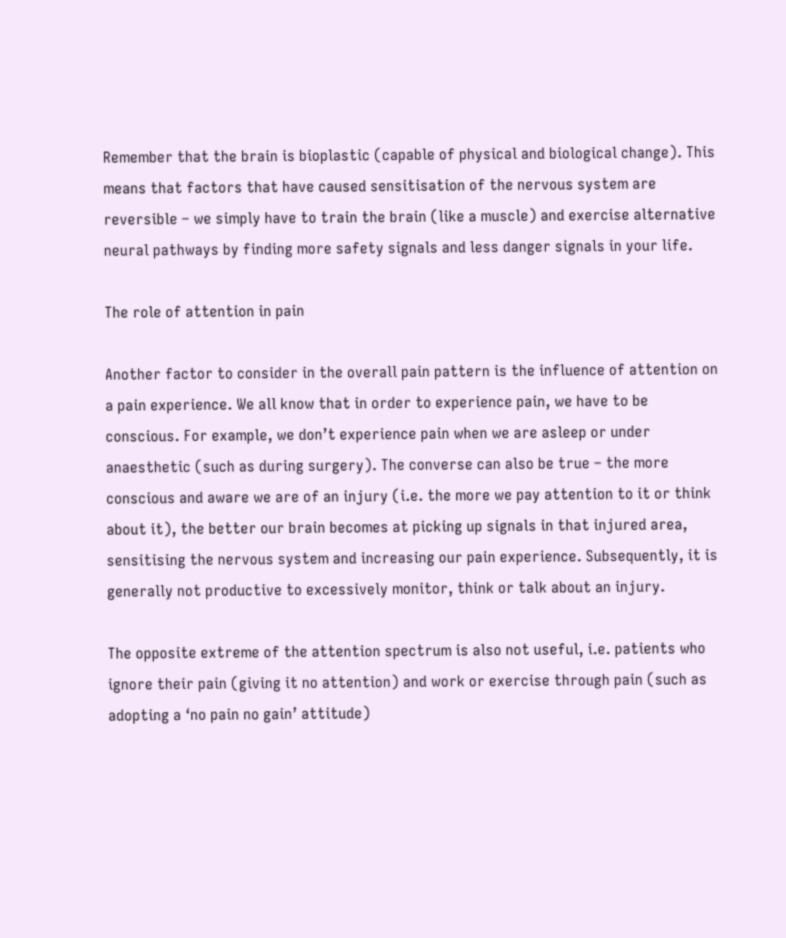Remember that the brain is bioplastic (capable of physical and biological change). This means that factors that have caused sensitisation of the nervous system are reversible – we simply have to train the brain (like a muscle) and exercise alternative neural pathways by finding more safety signals and less danger signals in your life.

The role of attention in pain

Another factor to consider in the overall pain pattern is the influence of attention on a pain experience. We all know that in order to experience pain, we have to be conscious. For example, we don’t experience pain when we are asleep or under anaesthetic (such as during surgery). The converse can also be true – the more conscious and aware we are of an injury (i.e. the more we pay attention to it or think about it), the better our brain becomes at picking up signals in that injured area, sensitising the nervous system and increasing our pain experience. Subsequently, it is generally not productive to excessively monitor, think or talk about an injury.

The opposite extreme of the attention spectrum is also not useful, i.e. patients who ignore their pain (giving it no attention) and work or exercise through pain (such as adopting a ‘no pain no gain’ attitude)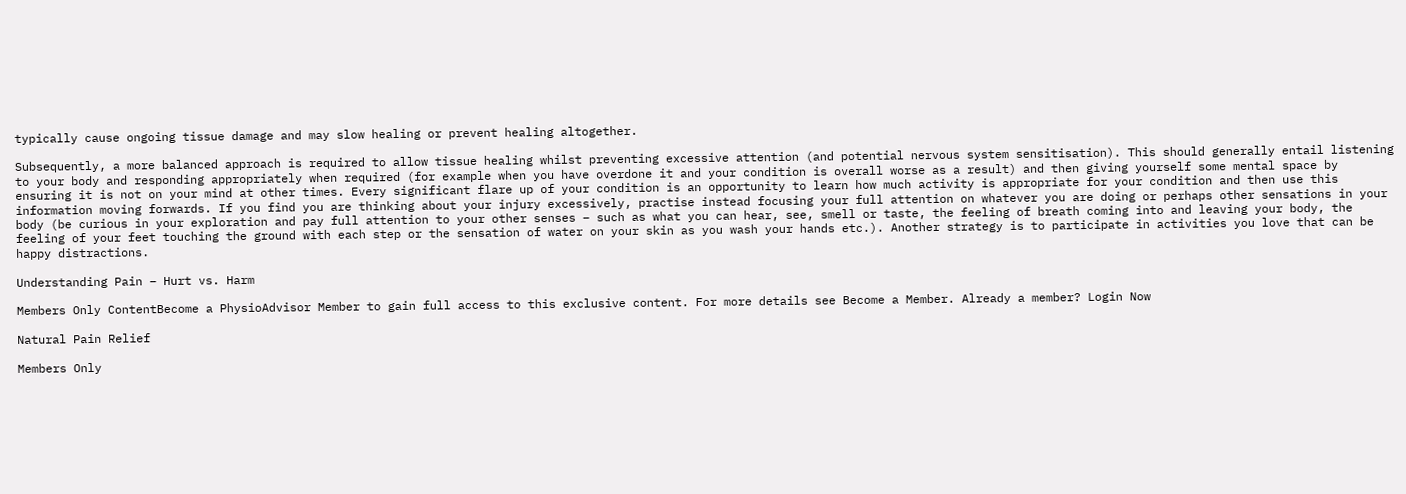typically cause ongoing tissue damage and may slow healing or prevent healing altogether.

Subsequently, a more balanced approach is required to allow tissue healing whilst preventing excessive attention (and potential nervous system sensitisation). This should generally entail listening to your body and responding appropriately when required (for example when you have overdone it and your condition is overall worse as a result) and then giving yourself some mental space by ensuring it is not on your mind at other times. Every significant flare up of your condition is an opportunity to learn how much activity is appropriate for your condition and then use this information moving forwards. If you find you are thinking about your injury excessively, practise instead focusing your full attention on whatever you are doing or perhaps other sensations in your body (be curious in your exploration and pay full attention to your other senses – such as what you can hear, see, smell or taste, the feeling of breath coming into and leaving your body, the feeling of your feet touching the ground with each step or the sensation of water on your skin as you wash your hands etc.). Another strategy is to participate in activities you love that can be happy distractions.

Understanding Pain – Hurt vs. Harm

Members Only ContentBecome a PhysioAdvisor Member to gain full access to this exclusive content. For more details see Become a Member. Already a member? Login Now

Natural Pain Relief

Members Only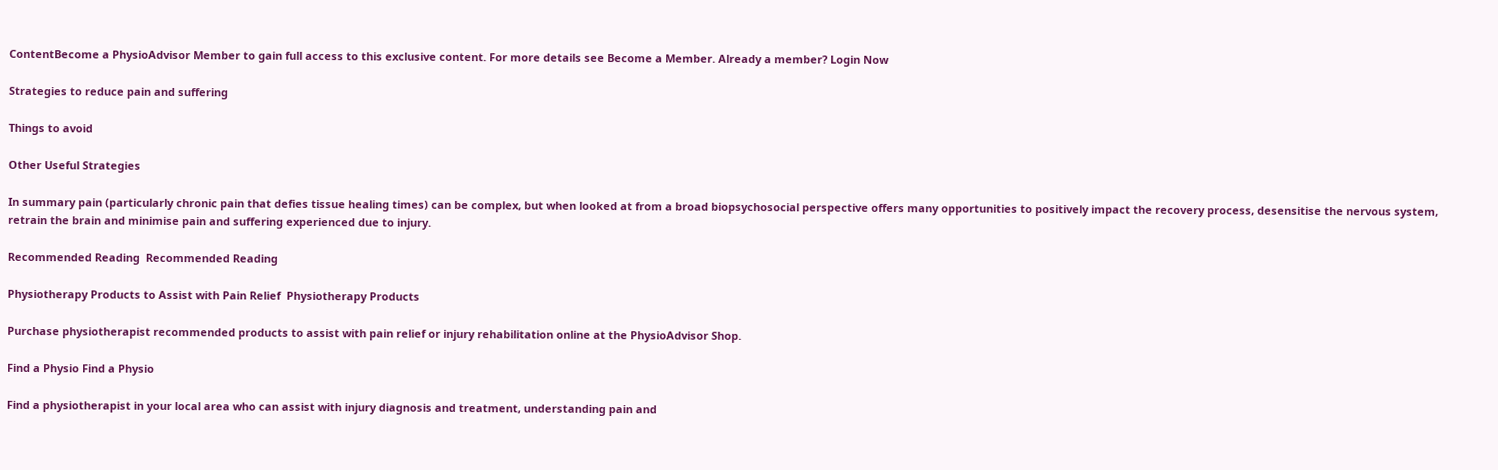ContentBecome a PhysioAdvisor Member to gain full access to this exclusive content. For more details see Become a Member. Already a member? Login Now

Strategies to reduce pain and suffering

Things to avoid

Other Useful Strategies

In summary pain (particularly chronic pain that defies tissue healing times) can be complex, but when looked at from a broad biopsychosocial perspective offers many opportunities to positively impact the recovery process, desensitise the nervous system, retrain the brain and minimise pain and suffering experienced due to injury.

Recommended Reading  Recommended Reading

Physiotherapy Products to Assist with Pain Relief  Physiotherapy Products

Purchase physiotherapist recommended products to assist with pain relief or injury rehabilitation online at the PhysioAdvisor Shop.

Find a Physio Find a Physio

Find a physiotherapist in your local area who can assist with injury diagnosis and treatment, understanding pain and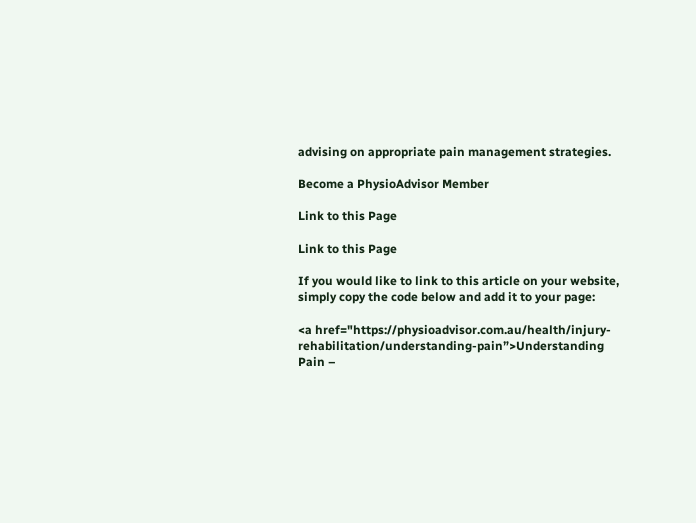advising on appropriate pain management strategies.

Become a PhysioAdvisor Member

Link to this Page

Link to this Page

If you would like to link to this article on your website, simply copy the code below and add it to your page:

<a href="https://physioadvisor.com.au/health/injury-rehabilitation/understanding-pain”>Understanding Pain –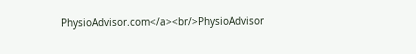PhysioAdvisor.com</a><br/>PhysioAdvisor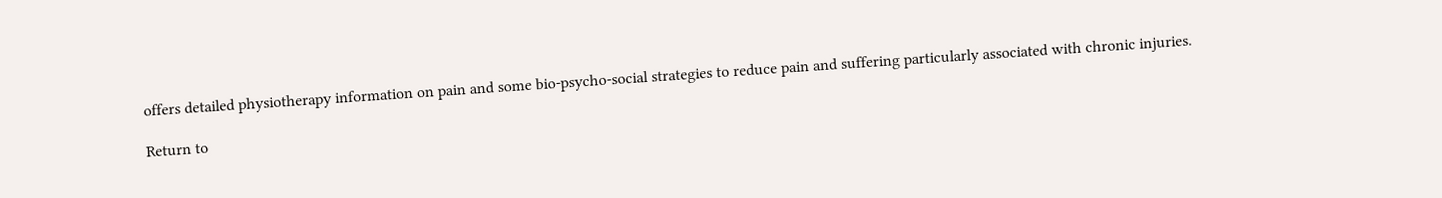offers detailed physiotherapy information on pain and some bio-psycho-social strategies to reduce pain and suffering particularly associated with chronic injuries.

Return to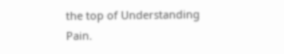the top of Understanding Pain.